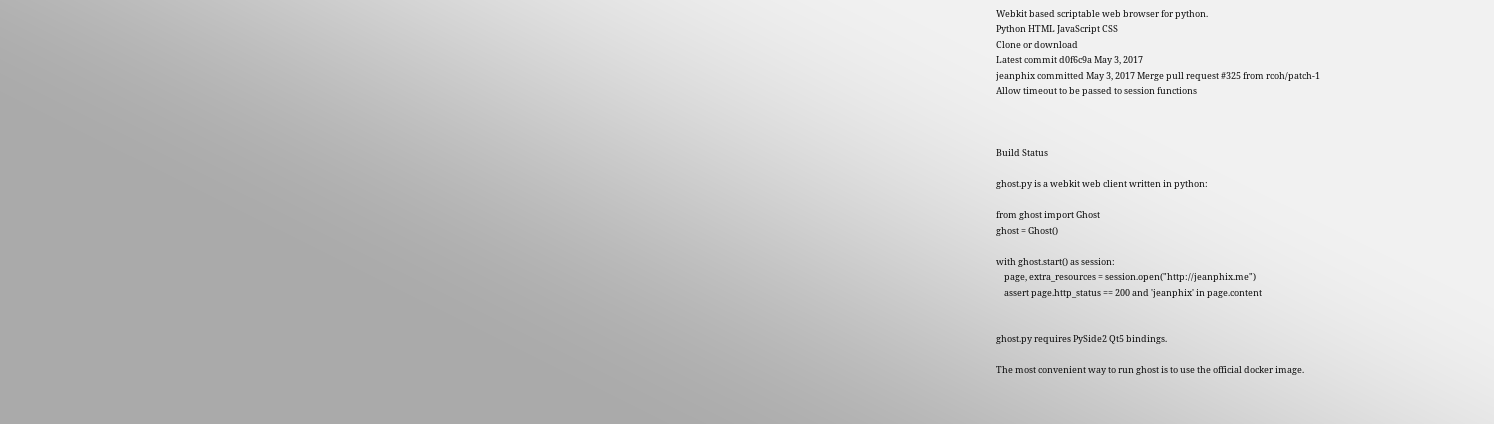Webkit based scriptable web browser for python.
Python HTML JavaScript CSS
Clone or download
Latest commit d0f6c9a May 3, 2017
jeanphix committed May 3, 2017 Merge pull request #325 from rcoh/patch-1
Allow timeout to be passed to session functions



Build Status

ghost.py is a webkit web client written in python:

from ghost import Ghost
ghost = Ghost()

with ghost.start() as session:
    page, extra_resources = session.open("http://jeanphix.me")
    assert page.http_status == 200 and 'jeanphix' in page.content


ghost.py requires PySide2 Qt5 bindings.

The most convenient way to run ghost is to use the official docker image.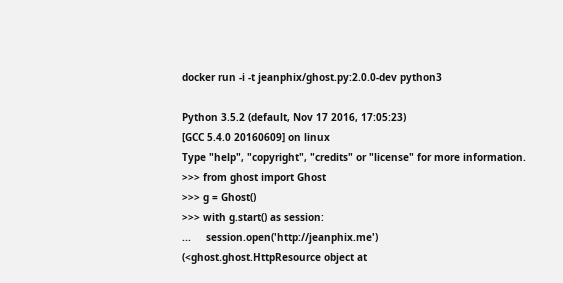docker run -i -t jeanphix/ghost.py:2.0.0-dev python3

Python 3.5.2 (default, Nov 17 2016, 17:05:23)
[GCC 5.4.0 20160609] on linux
Type "help", "copyright", "credits" or "license" for more information.
>>> from ghost import Ghost
>>> g = Ghost()
>>> with g.start() as session:
...     session.open('http://jeanphix.me')
(<ghost.ghost.HttpResource object at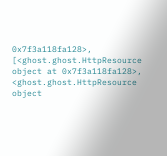0x7f3a118fa128>, [<ghost.ghost.HttpResource object at 0x7f3a118fa128>, <ghost.ghost.HttpResource object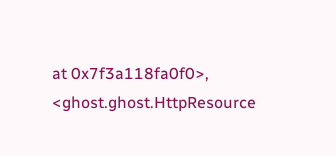at 0x7f3a118fa0f0>, <ghost.ghost.HttpResource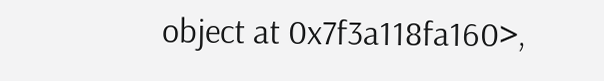object at 0x7f3a118fa160>,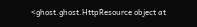<ghost.ghost.HttpResource object at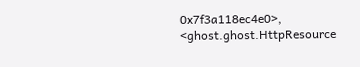0x7f3a118ec4e0>, <ghost.ghost.HttpResource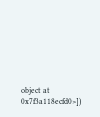object at 0x7f3a118ecfd0>])